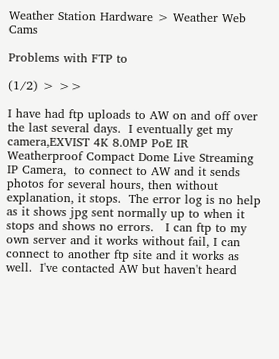Weather Station Hardware > Weather Web Cams

Problems with FTP to

(1/2) > >>

I have had ftp uploads to AW on and off over the last several days.  I eventually get my camera,EXVIST 4K 8.0MP PoE IR Weatherproof Compact Dome Live Streaming IP Camera,  to connect to AW and it sends photos for several hours, then without explanation, it stops.  The error log is no help as it shows jpg sent normally up to when it stops and shows no errors.   I can ftp to my own server and it works without fail, I can connect to another ftp site and it works as well.  I've contacted AW but haven't heard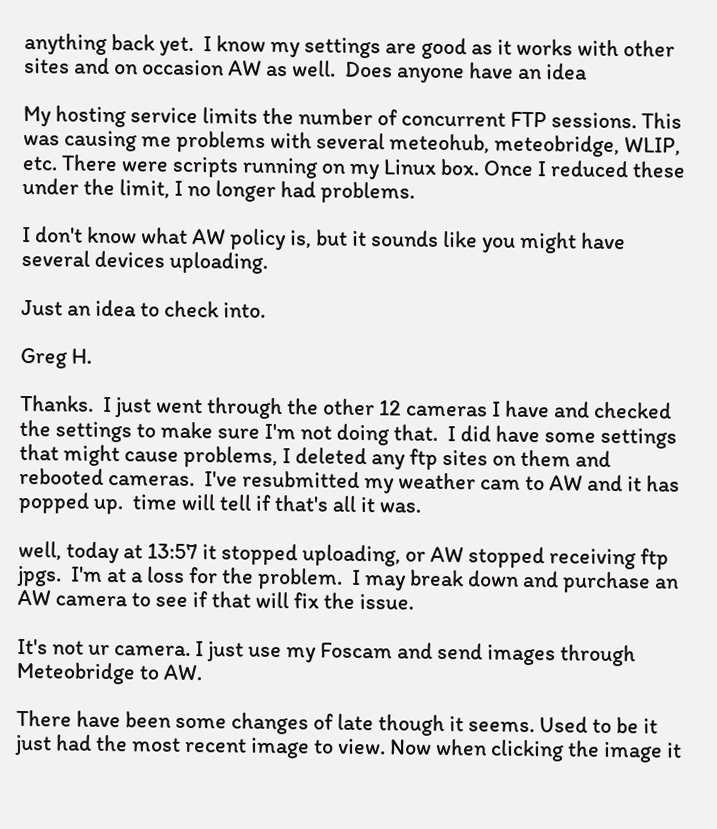anything back yet.  I know my settings are good as it works with other sites and on occasion AW as well.  Does anyone have an idea

My hosting service limits the number of concurrent FTP sessions. This was causing me problems with several meteohub, meteobridge, WLIP, etc. There were scripts running on my Linux box. Once I reduced these under the limit, I no longer had problems.

I don't know what AW policy is, but it sounds like you might have several devices uploading.

Just an idea to check into.

Greg H.

Thanks.  I just went through the other 12 cameras I have and checked the settings to make sure I'm not doing that.  I did have some settings that might cause problems, I deleted any ftp sites on them and rebooted cameras.  I've resubmitted my weather cam to AW and it has popped up.  time will tell if that's all it was.

well, today at 13:57 it stopped uploading, or AW stopped receiving ftp jpgs.  I'm at a loss for the problem.  I may break down and purchase an AW camera to see if that will fix the issue.

It's not ur camera. I just use my Foscam and send images through Meteobridge to AW.

There have been some changes of late though it seems. Used to be it just had the most recent image to view. Now when clicking the image it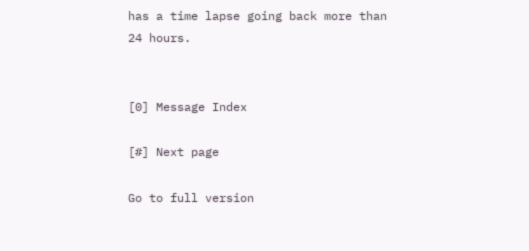has a time lapse going back more than 24 hours.


[0] Message Index

[#] Next page

Go to full version